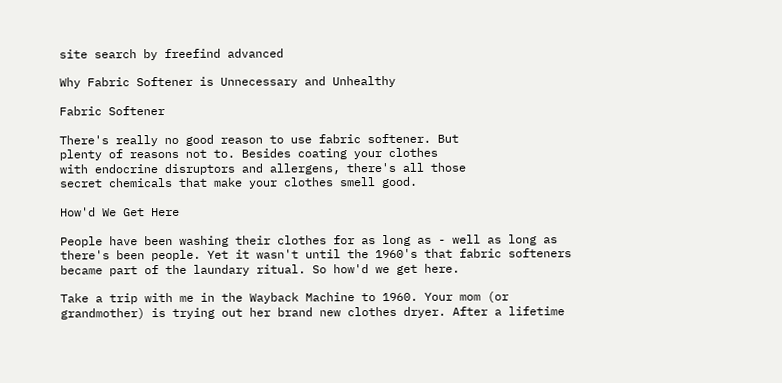site search by freefind advanced

Why Fabric Softener is Unnecessary and Unhealthy

Fabric Softener

There's really no good reason to use fabric softener. But
plenty of reasons not to. Besides coating your clothes
with endocrine disruptors and allergens, there's all those
secret chemicals that make your clothes smell good.

How'd We Get Here

People have been washing their clothes for as long as - well as long as there's been people. Yet it wasn't until the 1960's that fabric softeners became part of the laundary ritual. So how'd we get here.

Take a trip with me in the Wayback Machine to 1960. Your mom (or grandmother) is trying out her brand new clothes dryer. After a lifetime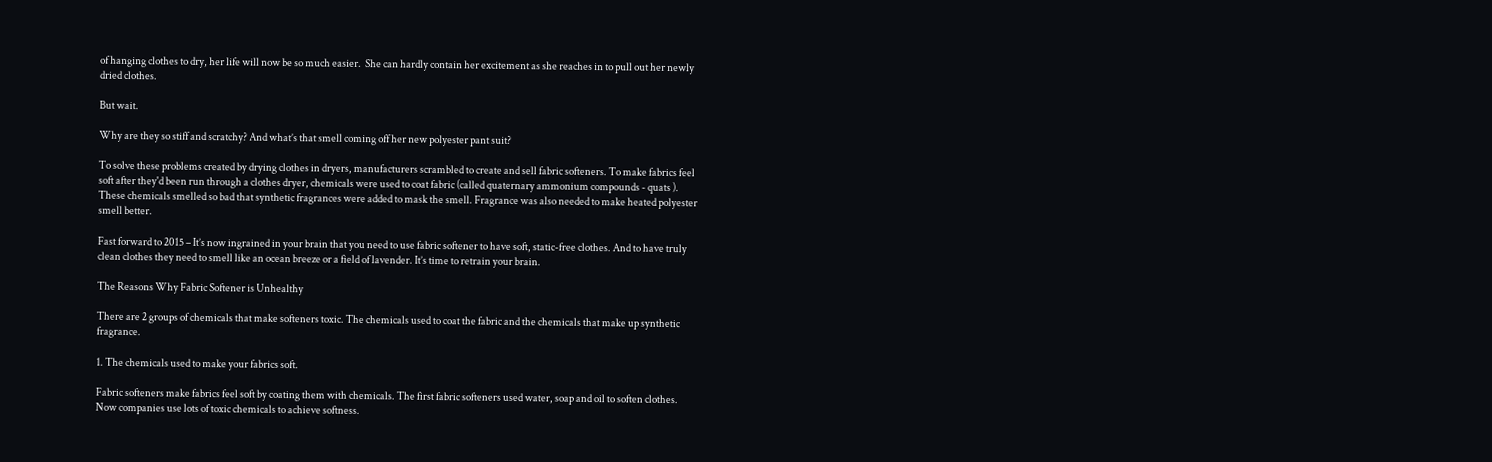of hanging clothes to dry, her life will now be so much easier.  She can hardly contain her excitement as she reaches in to pull out her newly dried clothes.

But wait.

Why are they so stiff and scratchy? And what’s that smell coming off her new polyester pant suit?

To solve these problems created by drying clothes in dryers, manufacturers scrambled to create and sell fabric softeners. To make fabrics feel soft after they'd been run through a clothes dryer, chemicals were used to coat fabric (called quaternary ammonium compounds - quats ). These chemicals smelled so bad that synthetic fragrances were added to mask the smell. Fragrance was also needed to make heated polyester smell better.

Fast forward to 2015 – It’s now ingrained in your brain that you need to use fabric softener to have soft, static-free clothes. And to have truly clean clothes they need to smell like an ocean breeze or a field of lavender. It’s time to retrain your brain.

The Reasons Why Fabric Softener is Unhealthy

There are 2 groups of chemicals that make softeners toxic. The chemicals used to coat the fabric and the chemicals that make up synthetic fragrance.

1. The chemicals used to make your fabrics soft.

Fabric softeners make fabrics feel soft by coating them with chemicals. The first fabric softeners used water, soap and oil to soften clothes. Now companies use lots of toxic chemicals to achieve softness.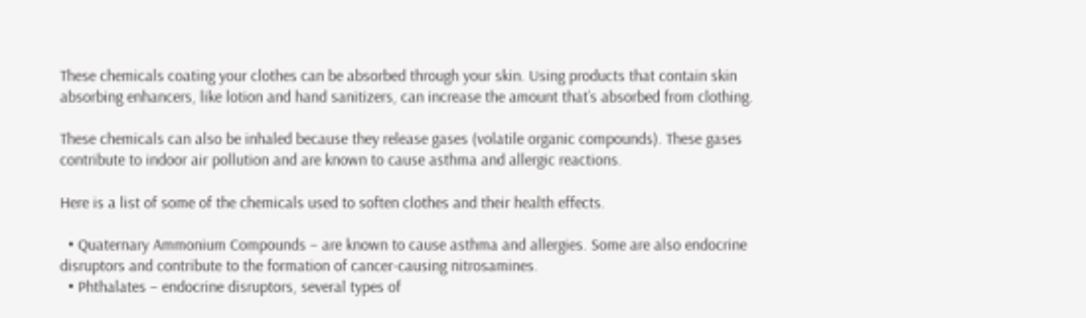These chemicals coating your clothes can be absorbed through your skin. Using products that contain skin absorbing enhancers, like lotion and hand sanitizers, can increase the amount that’s absorbed from clothing.

These chemicals can also be inhaled because they release gases (volatile organic compounds). These gases contribute to indoor air pollution and are known to cause asthma and allergic reactions.

Here is a list of some of the chemicals used to soften clothes and their health effects.

  • Quaternary Ammonium Compounds – are known to cause asthma and allergies. Some are also endocrine disruptors and contribute to the formation of cancer-causing nitrosamines.
  • Phthalates – endocrine disruptors, several types of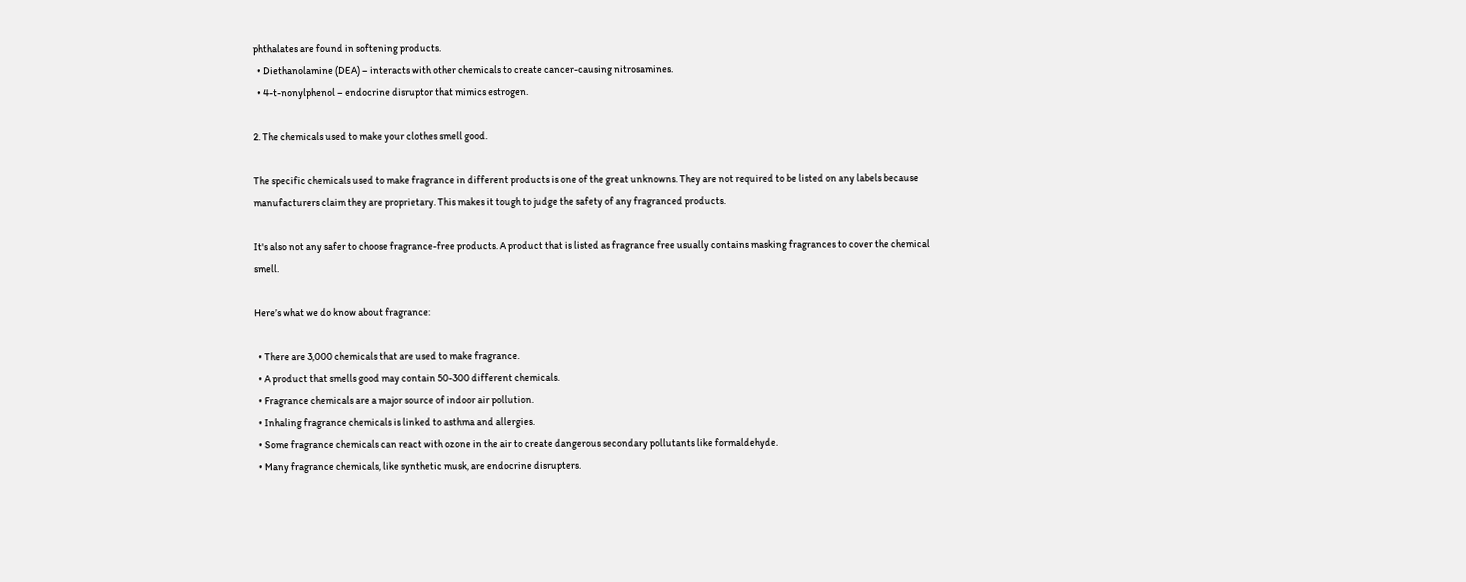phthalates are found in softening products.
  • Diethanolamine (DEA) – interacts with other chemicals to create cancer-causing nitrosamines.
  • 4-t-nonylphenol – endocrine disruptor that mimics estrogen.

2. The chemicals used to make your clothes smell good.

The specific chemicals used to make fragrance in different products is one of the great unknowns. They are not required to be listed on any labels because manufacturers claim they are proprietary. This makes it tough to judge the safety of any fragranced products.

It's also not any safer to choose fragrance-free products. A product that is listed as fragrance free usually contains masking fragrances to cover the chemical smell.

Here’s what we do know about fragrance:

  • There are 3,000 chemicals that are used to make fragrance.
  • A product that smells good may contain 50-300 different chemicals.
  • Fragrance chemicals are a major source of indoor air pollution.
  • Inhaling fragrance chemicals is linked to asthma and allergies.
  • Some fragrance chemicals can react with ozone in the air to create dangerous secondary pollutants like formaldehyde.
  • Many fragrance chemicals, like synthetic musk, are endocrine disrupters.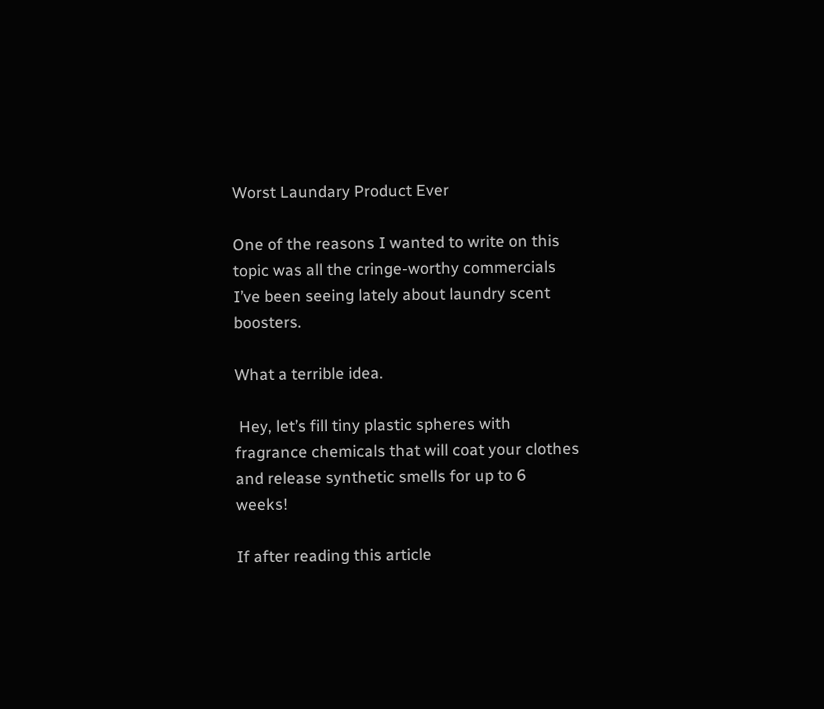Worst Laundary Product Ever

One of the reasons I wanted to write on this topic was all the cringe-worthy commercials I’ve been seeing lately about laundry scent boosters.

What a terrible idea.

 Hey, let’s fill tiny plastic spheres with fragrance chemicals that will coat your clothes and release synthetic smells for up to 6 weeks!

If after reading this article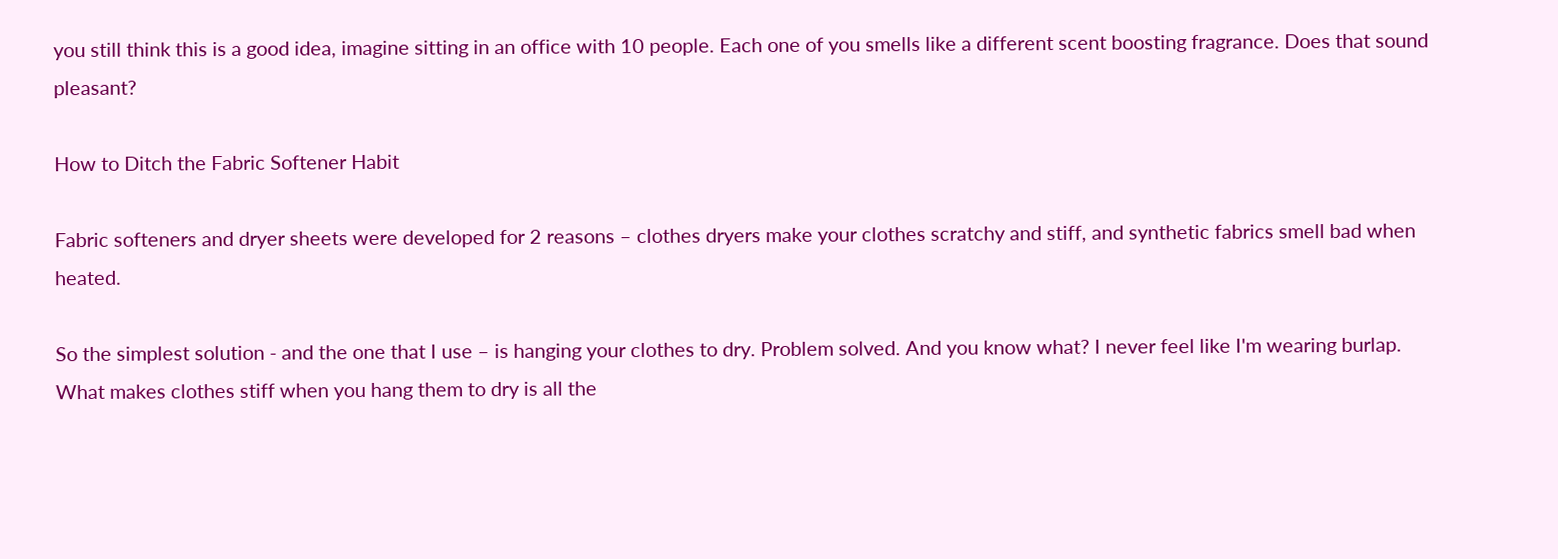you still think this is a good idea, imagine sitting in an office with 10 people. Each one of you smells like a different scent boosting fragrance. Does that sound pleasant?

How to Ditch the Fabric Softener Habit

Fabric softeners and dryer sheets were developed for 2 reasons – clothes dryers make your clothes scratchy and stiff, and synthetic fabrics smell bad when heated.

So the simplest solution - and the one that I use – is hanging your clothes to dry. Problem solved. And you know what? I never feel like I'm wearing burlap. What makes clothes stiff when you hang them to dry is all the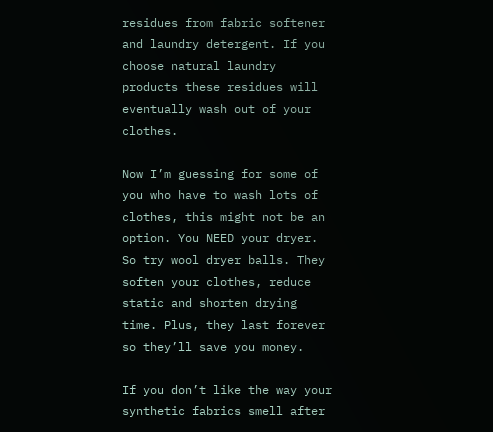residues from fabric softener and laundry detergent. If you choose natural laundry products these residues will eventually wash out of your clothes.

Now I’m guessing for some of you who have to wash lots of clothes, this might not be an option. You NEED your dryer.  So try wool dryer balls. They soften your clothes, reduce static and shorten drying time. Plus, they last forever so they’ll save you money.

If you don’t like the way your synthetic fabrics smell after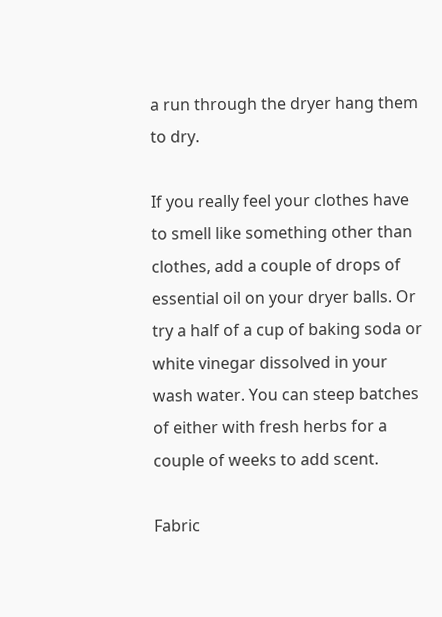a run through the dryer hang them to dry.

If you really feel your clothes have to smell like something other than clothes, add a couple of drops of essential oil on your dryer balls. Or try a half of a cup of baking soda or white vinegar dissolved in your wash water. You can steep batches of either with fresh herbs for a couple of weeks to add scent.

Fabric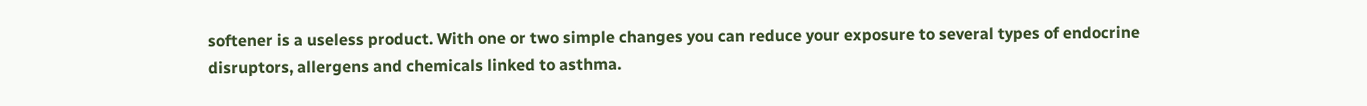softener is a useless product. With one or two simple changes you can reduce your exposure to several types of endocrine disruptors, allergens and chemicals linked to asthma.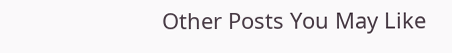Other Posts You May Like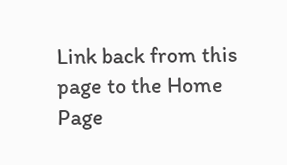Link back from this page to the Home Page